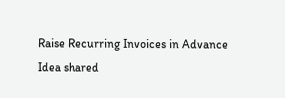Raise Recurring Invoices in Advance
Idea shared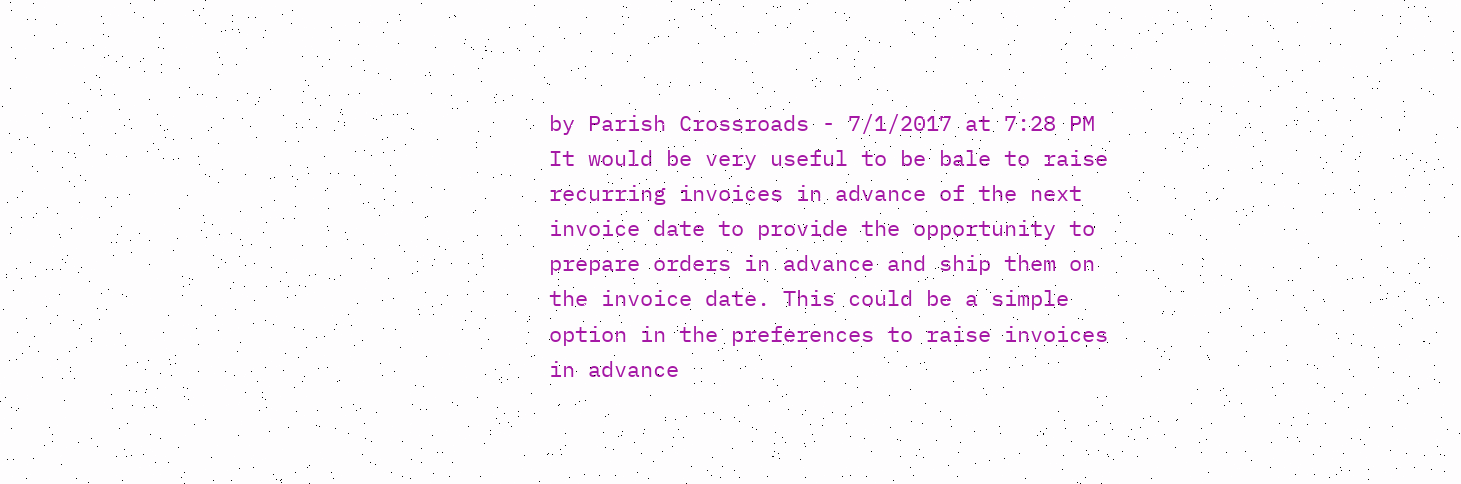by Parish Crossroads - 7/1/2017 at 7:28 PM
It would be very useful to be bale to raise recurring invoices in advance of the next invoice date to provide the opportunity to prepare orders in advance and ship them on the invoice date. This could be a simple option in the preferences to raise invoices in advance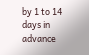by 1 to 14 days in advance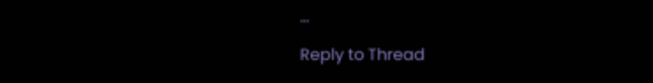...

Reply to Thread